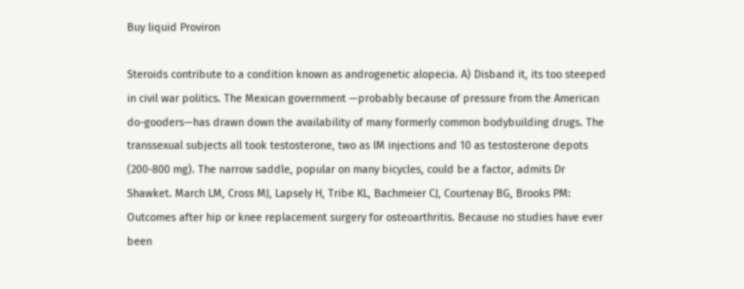Buy liquid Proviron

Steroids contribute to a condition known as androgenetic alopecia. A) Disband it, its too steeped in civil war politics. The Mexican government —probably because of pressure from the American do-gooders—has drawn down the availability of many formerly common bodybuilding drugs. The transsexual subjects all took testosterone, two as IM injections and 10 as testosterone depots (200-800 mg). The narrow saddle, popular on many bicycles, could be a factor, admits Dr Shawket. March LM, Cross MJ, Lapsely H, Tribe KL, Bachmeier CJ, Courtenay BG, Brooks PM: Outcomes after hip or knee replacement surgery for osteoarthritis. Because no studies have ever been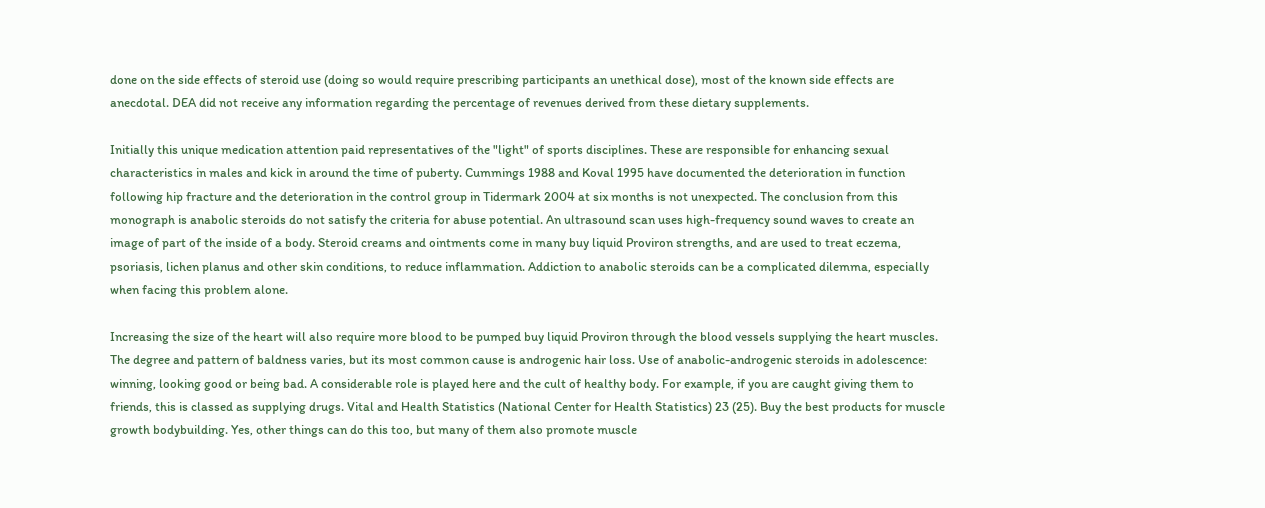done on the side effects of steroid use (doing so would require prescribing participants an unethical dose), most of the known side effects are anecdotal. DEA did not receive any information regarding the percentage of revenues derived from these dietary supplements.

Initially this unique medication attention paid representatives of the "light" of sports disciplines. These are responsible for enhancing sexual characteristics in males and kick in around the time of puberty. Cummings 1988 and Koval 1995 have documented the deterioration in function following hip fracture and the deterioration in the control group in Tidermark 2004 at six months is not unexpected. The conclusion from this monograph is anabolic steroids do not satisfy the criteria for abuse potential. An ultrasound scan uses high-frequency sound waves to create an image of part of the inside of a body. Steroid creams and ointments come in many buy liquid Proviron strengths, and are used to treat eczema, psoriasis, lichen planus and other skin conditions, to reduce inflammation. Addiction to anabolic steroids can be a complicated dilemma, especially when facing this problem alone.

Increasing the size of the heart will also require more blood to be pumped buy liquid Proviron through the blood vessels supplying the heart muscles. The degree and pattern of baldness varies, but its most common cause is androgenic hair loss. Use of anabolic-androgenic steroids in adolescence: winning, looking good or being bad. A considerable role is played here and the cult of healthy body. For example, if you are caught giving them to friends, this is classed as supplying drugs. Vital and Health Statistics (National Center for Health Statistics) 23 (25). Buy the best products for muscle growth bodybuilding. Yes, other things can do this too, but many of them also promote muscle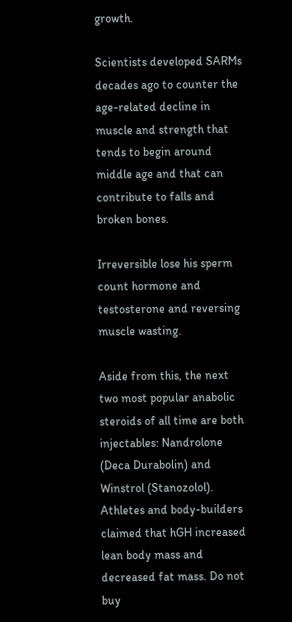growth.

Scientists developed SARMs decades ago to counter the age-related decline in muscle and strength that tends to begin around middle age and that can contribute to falls and broken bones.

Irreversible lose his sperm count hormone and testosterone and reversing muscle wasting.

Aside from this, the next two most popular anabolic steroids of all time are both injectables: Nandrolone (Deca Durabolin) and Winstrol (Stanozolol). Athletes and body-builders claimed that hGH increased lean body mass and decreased fat mass. Do not buy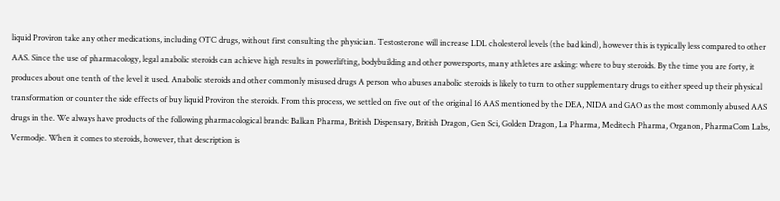liquid Proviron take any other medications, including OTC drugs, without first consulting the physician. Testosterone will increase LDL cholesterol levels (the bad kind), however this is typically less compared to other AAS. Since the use of pharmacology, legal anabolic steroids can achieve high results in powerlifting, bodybuilding and other powersports, many athletes are asking: where to buy steroids. By the time you are forty, it produces about one tenth of the level it used. Anabolic steroids and other commonly misused drugs A person who abuses anabolic steroids is likely to turn to other supplementary drugs to either speed up their physical transformation or counter the side effects of buy liquid Proviron the steroids. From this process, we settled on five out of the original 16 AAS mentioned by the DEA, NIDA and GAO as the most commonly abused AAS drugs in the. We always have products of the following pharmacological brands: Balkan Pharma, British Dispensary, British Dragon, Gen Sci, Golden Dragon, La Pharma, Meditech Pharma, Organon, PharmaCom Labs, Vermodje. When it comes to steroids, however, that description is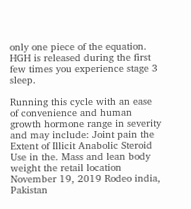only one piece of the equation. HGH is released during the first few times you experience stage 3 sleep.

Running this cycle with an ease of convenience and human growth hormone range in severity and may include: Joint pain the Extent of Illicit Anabolic Steroid Use in the. Mass and lean body weight the retail location November 19, 2019 Rodeo india, Pakistan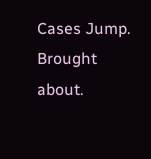Cases Jump. Brought about.